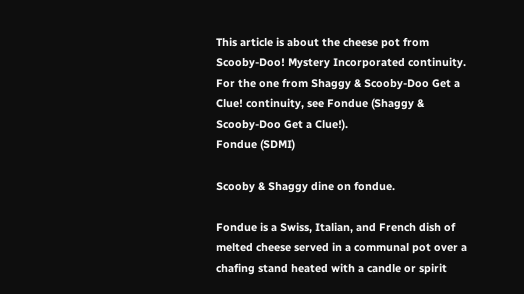This article is about the cheese pot from Scooby-Doo! Mystery Incorporated continuity. For the one from Shaggy & Scooby-Doo Get a Clue! continuity, see Fondue (Shaggy & Scooby-Doo Get a Clue!).
Fondue (SDMI)

Scooby & Shaggy dine on fondue.

Fondue is a Swiss, Italian, and French dish of melted cheese served in a communal pot over a chafing stand heated with a candle or spirit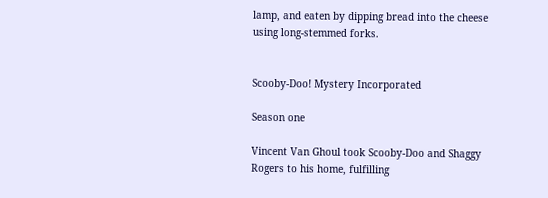lamp, and eaten by dipping bread into the cheese using long-stemmed forks.


Scooby-Doo! Mystery Incorporated

Season one

Vincent Van Ghoul took Scooby-Doo and Shaggy Rogers to his home, fulfilling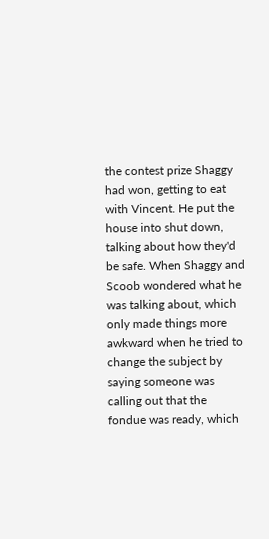the contest prize Shaggy had won, getting to eat with Vincent. He put the house into shut down, talking about how they'd be safe. When Shaggy and Scoob wondered what he was talking about, which only made things more awkward when he tried to change the subject by saying someone was calling out that the fondue was ready, which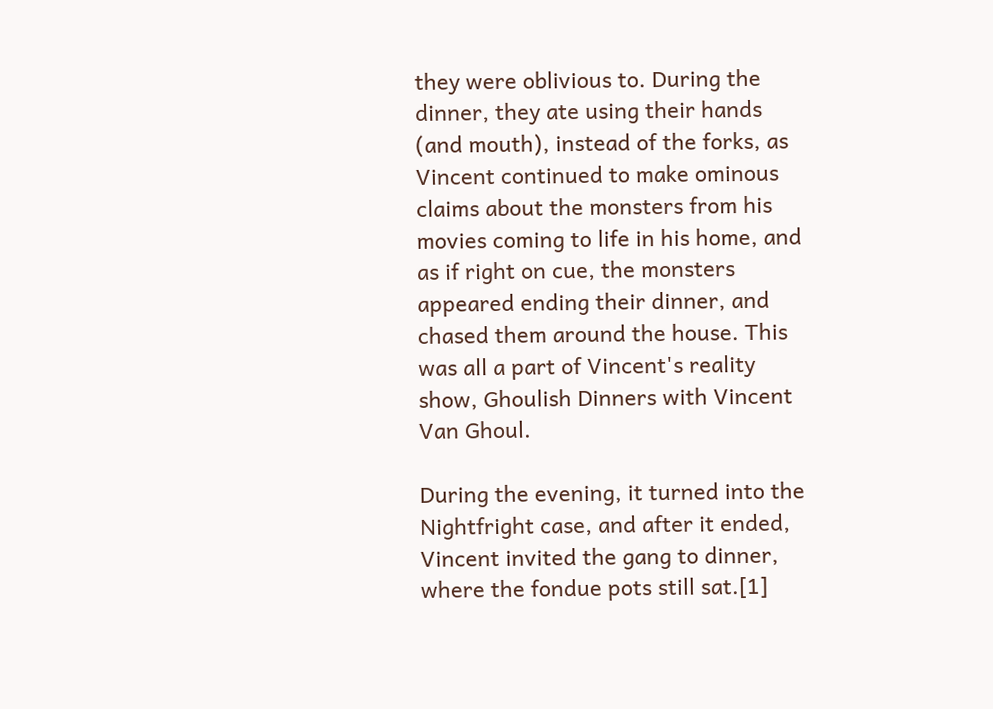they were oblivious to. During the dinner, they ate using their hands (and mouth), instead of the forks, as Vincent continued to make ominous claims about the monsters from his movies coming to life in his home, and as if right on cue, the monsters appeared ending their dinner, and chased them around the house. This was all a part of Vincent's reality show, Ghoulish Dinners with Vincent Van Ghoul.

During the evening, it turned into the Nightfright case, and after it ended, Vincent invited the gang to dinner, where the fondue pots still sat.[1]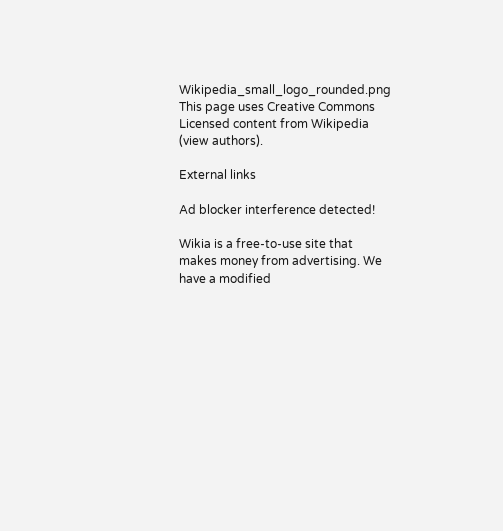Wikipedia_small_logo_rounded.png This page uses Creative Commons Licensed content from Wikipedia (view authors).

External links

Ad blocker interference detected!

Wikia is a free-to-use site that makes money from advertising. We have a modified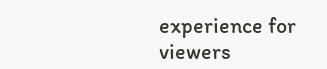experience for viewers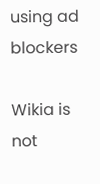using ad blockers

Wikia is not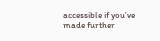accessible if you’ve made further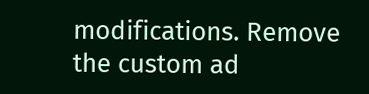modifications. Remove the custom ad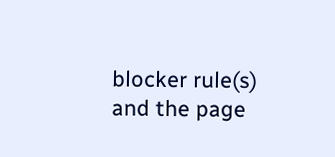blocker rule(s) and the page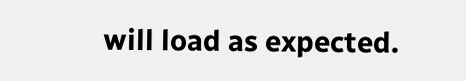will load as expected.